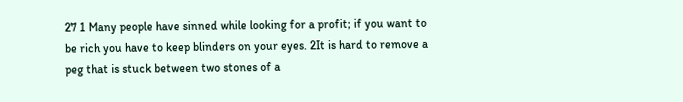27 1 Many people have sinned while looking for a profit; if you want to be rich you have to keep blinders on your eyes. 2It is hard to remove a peg that is stuck between two stones of a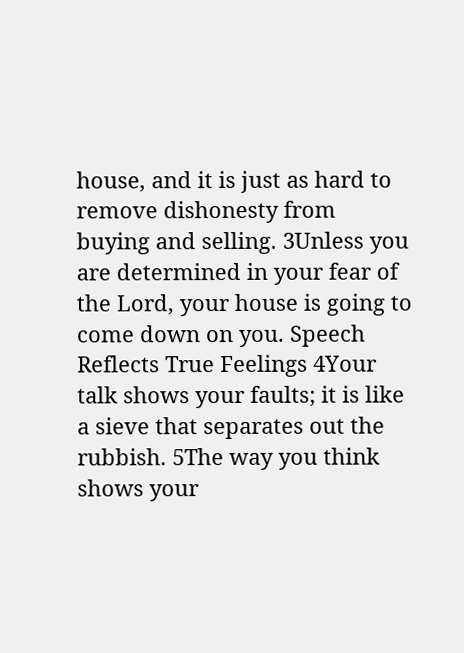house, and it is just as hard to remove dishonesty from buying and selling. 3Unless you are determined in your fear of the Lord, your house is going to come down on you. Speech Reflects True Feelings 4Your talk shows your faults; it is like a sieve that separates out the rubbish. 5The way you think shows your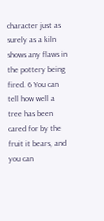character just as surely as a kiln shows any flaws in the pottery being fired. 6 You can tell how well a tree has been cared for by the fruit it bears, and you can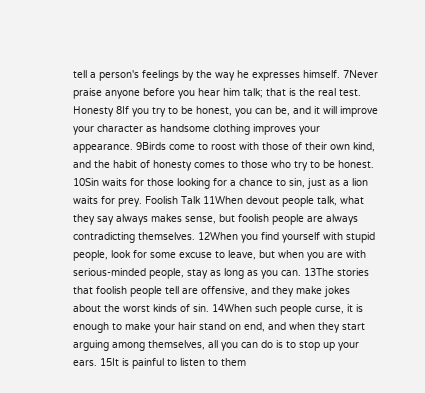tell a person's feelings by the way he expresses himself. 7Never praise anyone before you hear him talk; that is the real test. Honesty 8If you try to be honest, you can be, and it will improve your character as handsome clothing improves your appearance. 9Birds come to roost with those of their own kind, and the habit of honesty comes to those who try to be honest. 10Sin waits for those looking for a chance to sin, just as a lion waits for prey. Foolish Talk 11When devout people talk, what they say always makes sense, but foolish people are always contradicting themselves. 12When you find yourself with stupid people, look for some excuse to leave, but when you are with serious-minded people, stay as long as you can. 13The stories that foolish people tell are offensive, and they make jokes about the worst kinds of sin. 14When such people curse, it is enough to make your hair stand on end, and when they start arguing among themselves, all you can do is to stop up your ears. 15It is painful to listen to them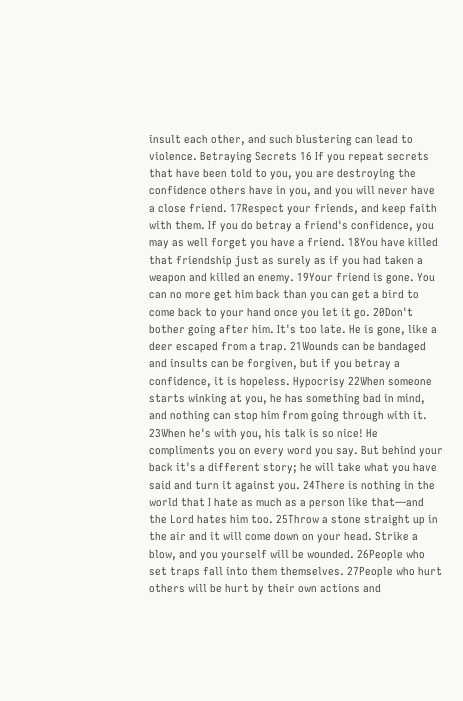insult each other, and such blustering can lead to violence. Betraying Secrets 16 If you repeat secrets that have been told to you, you are destroying the confidence others have in you, and you will never have a close friend. 17Respect your friends, and keep faith with them. If you do betray a friend's confidence, you may as well forget you have a friend. 18You have killed that friendship just as surely as if you had taken a weapon and killed an enemy. 19Your friend is gone. You can no more get him back than you can get a bird to come back to your hand once you let it go. 20Don't bother going after him. It's too late. He is gone, like a deer escaped from a trap. 21Wounds can be bandaged and insults can be forgiven, but if you betray a confidence, it is hopeless. Hypocrisy 22When someone starts winking at you, he has something bad in mind, and nothing can stop him from going through with it. 23When he's with you, his talk is so nice! He compliments you on every word you say. But behind your back it's a different story; he will take what you have said and turn it against you. 24There is nothing in the world that I hate as much as a person like that—and the Lord hates him too. 25Throw a stone straight up in the air and it will come down on your head. Strike a blow, and you yourself will be wounded. 26People who set traps fall into them themselves. 27People who hurt others will be hurt by their own actions and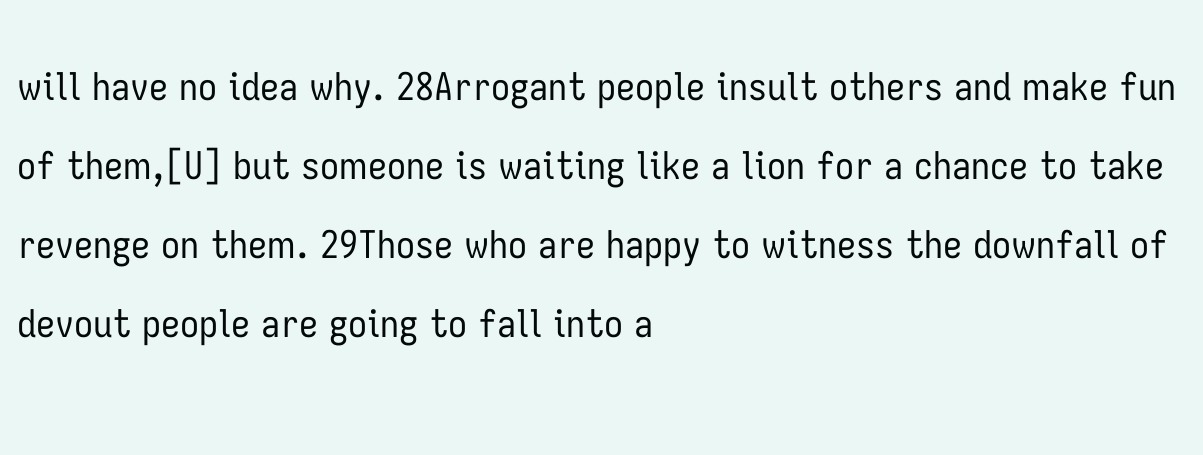will have no idea why. 28Arrogant people insult others and make fun of them,[U] but someone is waiting like a lion for a chance to take revenge on them. 29Those who are happy to witness the downfall of devout people are going to fall into a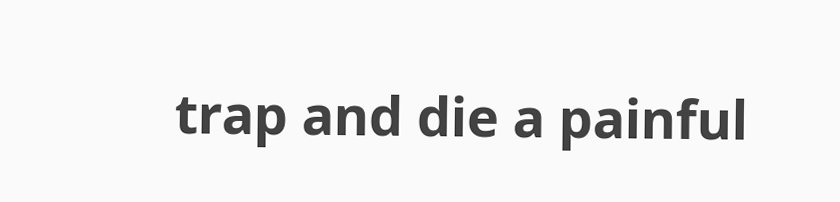trap and die a painful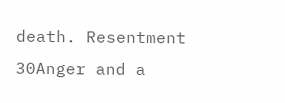death. Resentment 30Anger and a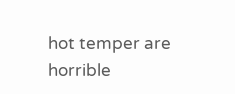hot temper are horrible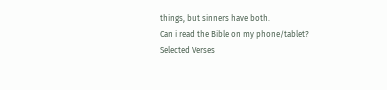things, but sinners have both.
Can i read the Bible on my phone/tablet?
Selected Verses